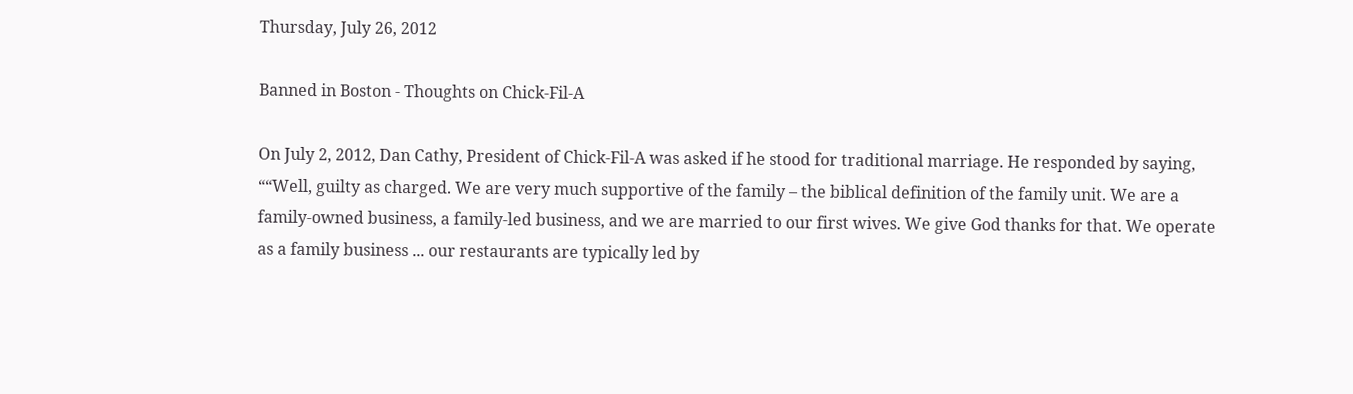Thursday, July 26, 2012

Banned in Boston - Thoughts on Chick-Fil-A

On July 2, 2012, Dan Cathy, President of Chick-Fil-A was asked if he stood for traditional marriage. He responded by saying, ““Well, guilty as charged. We are very much supportive of the family – the biblical definition of the family unit. We are a family-owned business, a family-led business, and we are married to our first wives. We give God thanks for that. We operate as a family business ... our restaurants are typically led by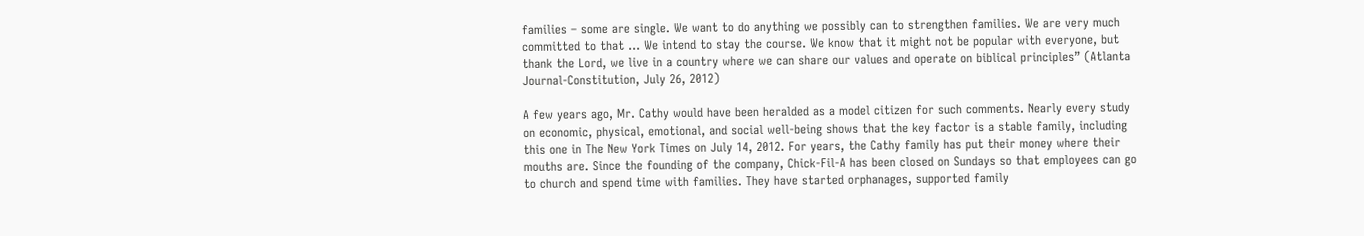families – some are single. We want to do anything we possibly can to strengthen families. We are very much committed to that ... We intend to stay the course. We know that it might not be popular with everyone, but thank the Lord, we live in a country where we can share our values and operate on biblical principles” (Atlanta Journal-Constitution, July 26, 2012)

A few years ago, Mr. Cathy would have been heralded as a model citizen for such comments. Nearly every study on economic, physical, emotional, and social well-being shows that the key factor is a stable family, including this one in The New York Times on July 14, 2012. For years, the Cathy family has put their money where their mouths are. Since the founding of the company, Chick-Fil-A has been closed on Sundays so that employees can go to church and spend time with families. They have started orphanages, supported family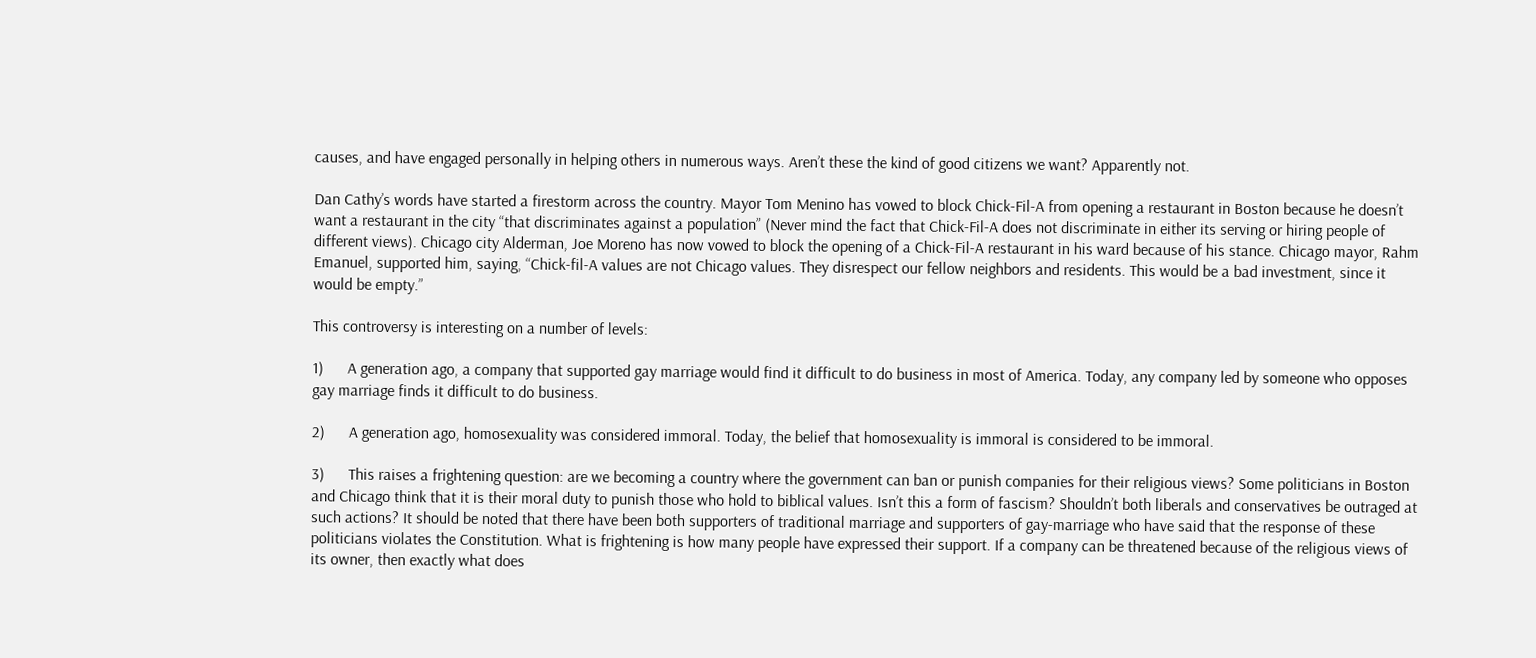causes, and have engaged personally in helping others in numerous ways. Aren’t these the kind of good citizens we want? Apparently not.

Dan Cathy’s words have started a firestorm across the country. Mayor Tom Menino has vowed to block Chick-Fil-A from opening a restaurant in Boston because he doesn’t want a restaurant in the city “that discriminates against a population” (Never mind the fact that Chick-Fil-A does not discriminate in either its serving or hiring people of different views). Chicago city Alderman, Joe Moreno has now vowed to block the opening of a Chick-Fil-A restaurant in his ward because of his stance. Chicago mayor, Rahm Emanuel, supported him, saying, “Chick-fil-A values are not Chicago values. They disrespect our fellow neighbors and residents. This would be a bad investment, since it would be empty.”

This controversy is interesting on a number of levels:

1)      A generation ago, a company that supported gay marriage would find it difficult to do business in most of America. Today, any company led by someone who opposes gay marriage finds it difficult to do business.

2)      A generation ago, homosexuality was considered immoral. Today, the belief that homosexuality is immoral is considered to be immoral.

3)      This raises a frightening question: are we becoming a country where the government can ban or punish companies for their religious views? Some politicians in Boston and Chicago think that it is their moral duty to punish those who hold to biblical values. Isn’t this a form of fascism? Shouldn’t both liberals and conservatives be outraged at such actions? It should be noted that there have been both supporters of traditional marriage and supporters of gay-marriage who have said that the response of these politicians violates the Constitution. What is frightening is how many people have expressed their support. If a company can be threatened because of the religious views of its owner, then exactly what does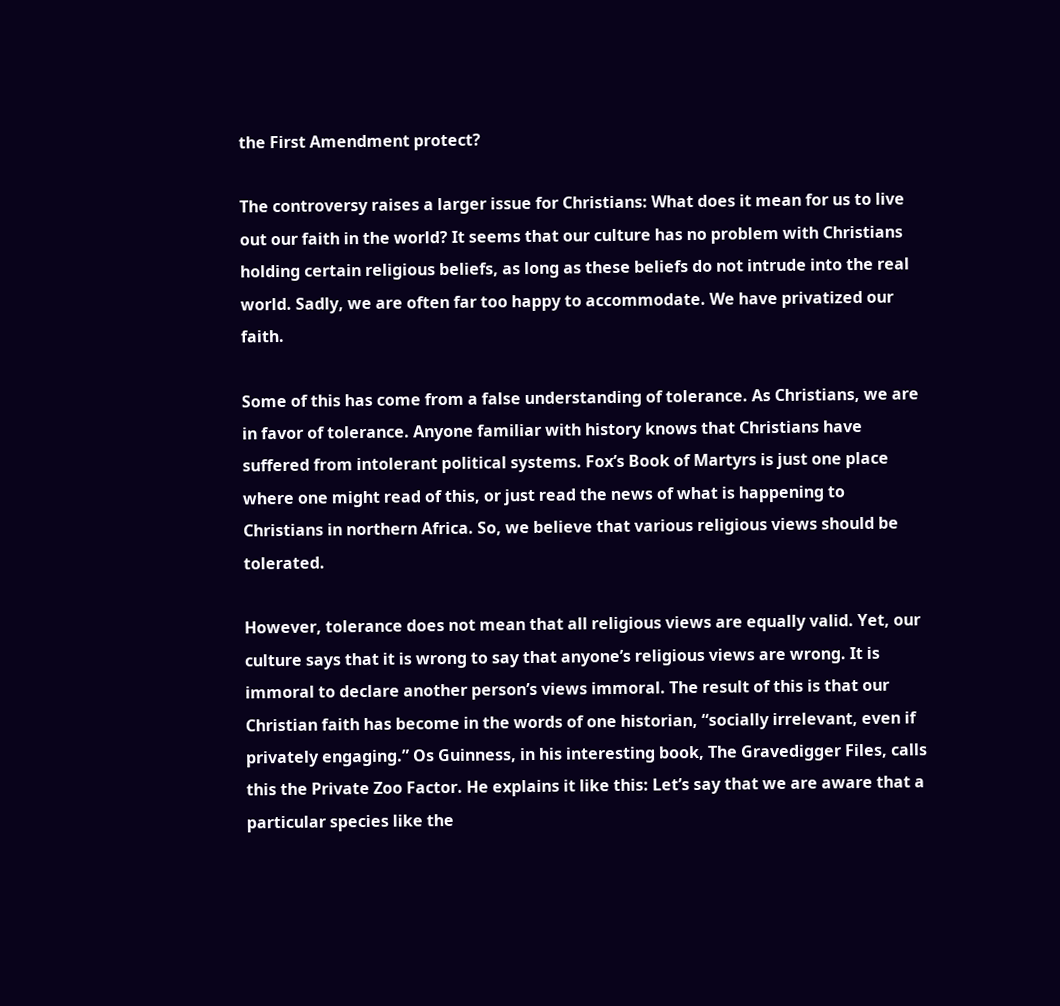the First Amendment protect?

The controversy raises a larger issue for Christians: What does it mean for us to live out our faith in the world? It seems that our culture has no problem with Christians holding certain religious beliefs, as long as these beliefs do not intrude into the real world. Sadly, we are often far too happy to accommodate. We have privatized our faith.

Some of this has come from a false understanding of tolerance. As Christians, we are in favor of tolerance. Anyone familiar with history knows that Christians have suffered from intolerant political systems. Fox’s Book of Martyrs is just one place where one might read of this, or just read the news of what is happening to Christians in northern Africa. So, we believe that various religious views should be tolerated.

However, tolerance does not mean that all religious views are equally valid. Yet, our culture says that it is wrong to say that anyone’s religious views are wrong. It is immoral to declare another person’s views immoral. The result of this is that our Christian faith has become in the words of one historian, “socially irrelevant, even if privately engaging.” Os Guinness, in his interesting book, The Gravedigger Files, calls this the Private Zoo Factor. He explains it like this: Let’s say that we are aware that a particular species like the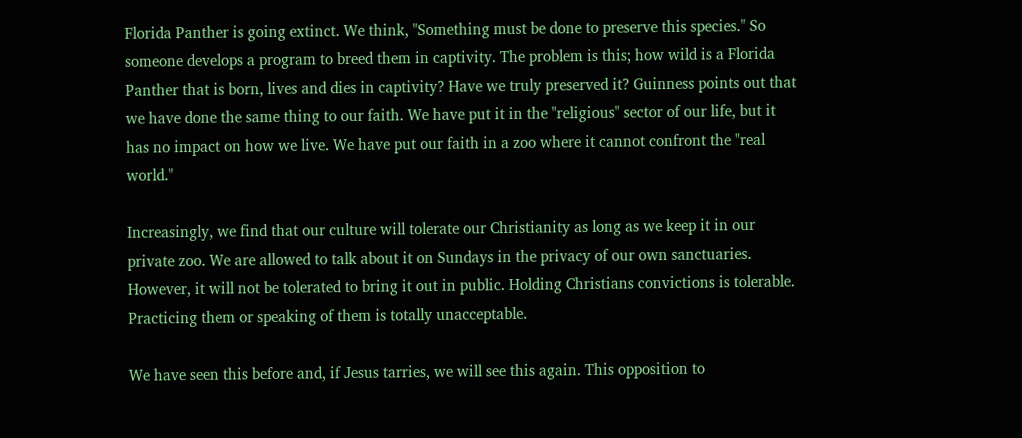Florida Panther is going extinct. We think, "Something must be done to preserve this species." So someone develops a program to breed them in captivity. The problem is this; how wild is a Florida Panther that is born, lives and dies in captivity? Have we truly preserved it? Guinness points out that we have done the same thing to our faith. We have put it in the "religious" sector of our life, but it has no impact on how we live. We have put our faith in a zoo where it cannot confront the "real world."

Increasingly, we find that our culture will tolerate our Christianity as long as we keep it in our private zoo. We are allowed to talk about it on Sundays in the privacy of our own sanctuaries. However, it will not be tolerated to bring it out in public. Holding Christians convictions is tolerable. Practicing them or speaking of them is totally unacceptable.

We have seen this before and, if Jesus tarries, we will see this again. This opposition to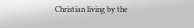Christian living by the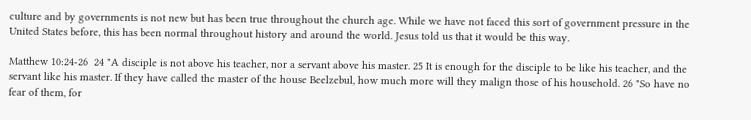culture and by governments is not new but has been true throughout the church age. While we have not faced this sort of government pressure in the United States before, this has been normal throughout history and around the world. Jesus told us that it would be this way.

Matthew 10:24-26  24 "A disciple is not above his teacher, nor a servant above his master. 25 It is enough for the disciple to be like his teacher, and the servant like his master. If they have called the master of the house Beelzebul, how much more will they malign those of his household. 26 "So have no fear of them, for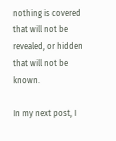nothing is covered that will not be revealed, or hidden that will not be known.

In my next post, I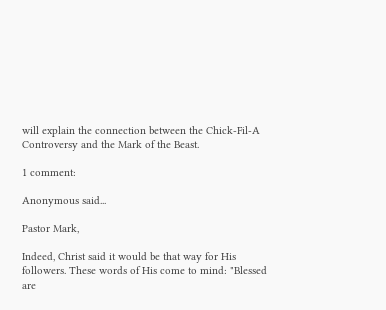will explain the connection between the Chick-Fil-A Controversy and the Mark of the Beast.

1 comment:

Anonymous said...

Pastor Mark,

Indeed, Christ said it would be that way for His followers. These words of His come to mind: "Blessed are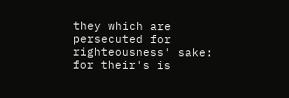they which are persecuted for righteousness' sake: for their's is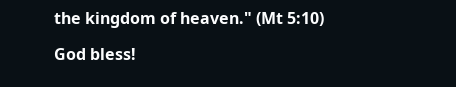the kingdom of heaven." (Mt 5:10)

God bless!